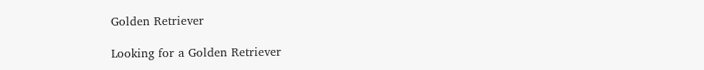Golden Retriever

Looking for a Golden Retriever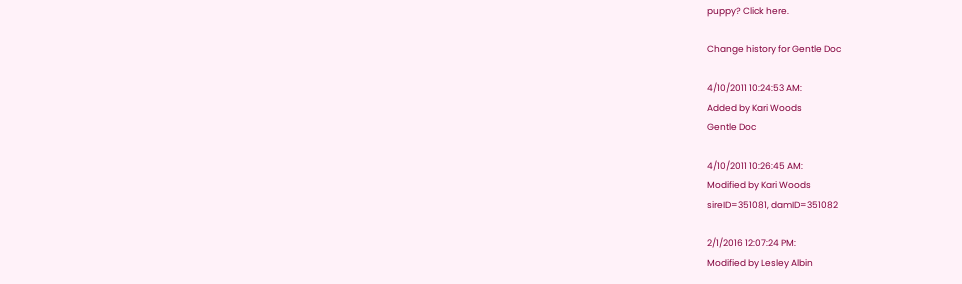puppy? Click here.

Change history for Gentle Doc

4/10/2011 10:24:53 AM:
Added by Kari Woods
Gentle Doc

4/10/2011 10:26:45 AM:
Modified by Kari Woods
sireID=351081, damID=351082

2/1/2016 12:07:24 PM:
Modified by Lesley Albin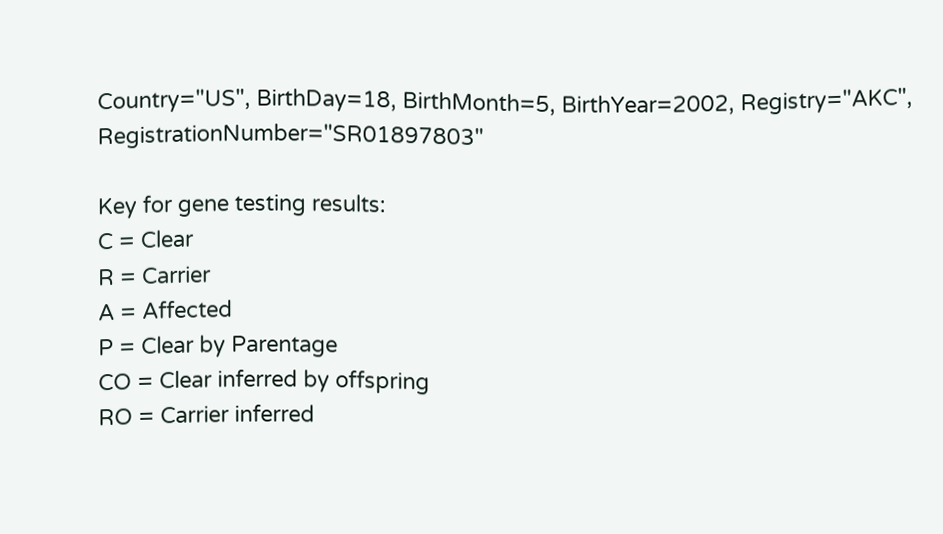Country="US", BirthDay=18, BirthMonth=5, BirthYear=2002, Registry="AKC", RegistrationNumber="SR01897803"

Key for gene testing results:
C = Clear
R = Carrier
A = Affected
P = Clear by Parentage
CO = Clear inferred by offspring
RO = Carrier inferred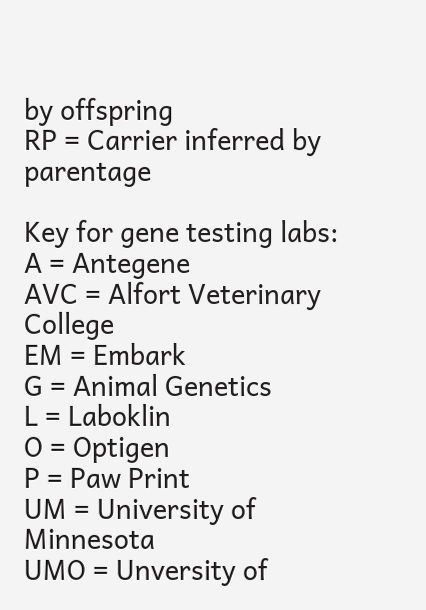by offspring
RP = Carrier inferred by parentage

Key for gene testing labs:
A = Antegene
AVC = Alfort Veterinary College
EM = Embark
G = Animal Genetics
L = Laboklin
O = Optigen
P = Paw Print
UM = University of Minnesota
UMO = Unversity of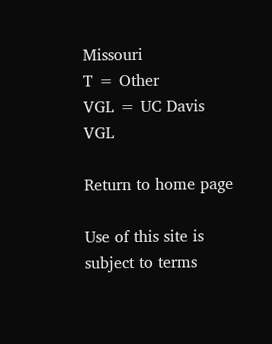Missouri
T = Other
VGL = UC Davis VGL

Return to home page

Use of this site is subject to terms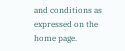and conditions as expressed on the home page.